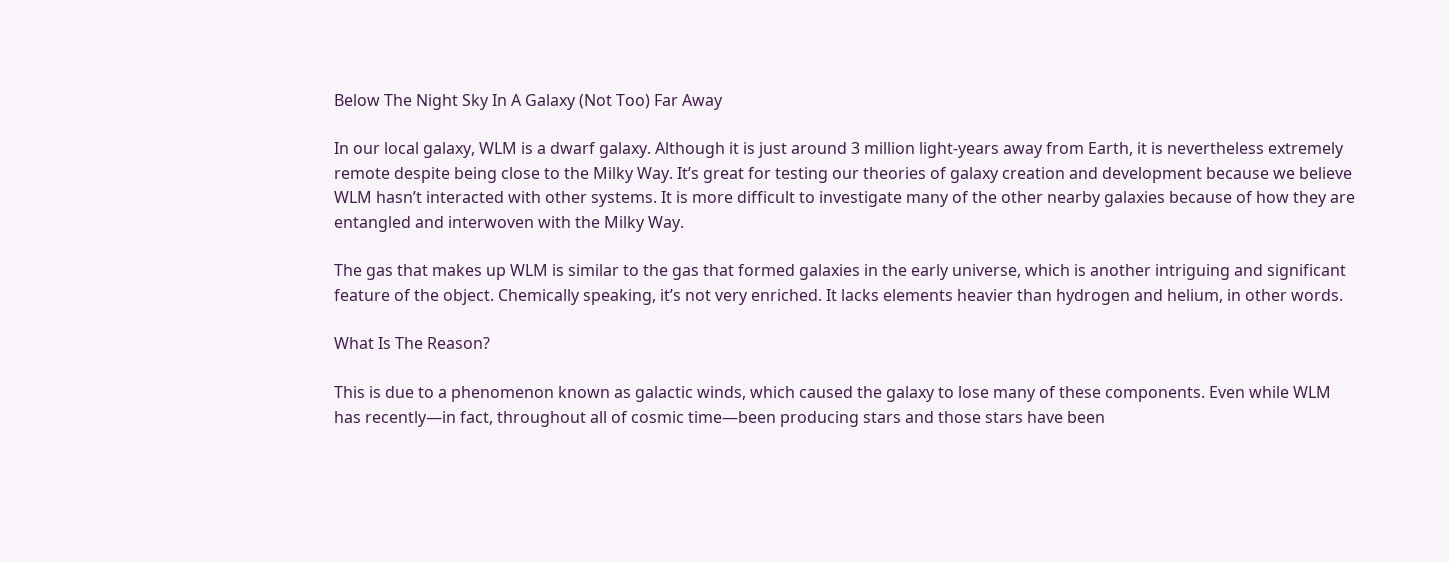Below The Night Sky In A Galaxy (Not Too) Far Away

In our local galaxy, WLM is a dwarf galaxy. Although it is just around 3 million light-years away from Earth, it is nevertheless extremely remote despite being close to the Milky Way. It’s great for testing our theories of galaxy creation and development because we believe WLM hasn’t interacted with other systems. It is more difficult to investigate many of the other nearby galaxies because of how they are entangled and interwoven with the Milky Way.

The gas that makes up WLM is similar to the gas that formed galaxies in the early universe, which is another intriguing and significant feature of the object. Chemically speaking, it’s not very enriched. It lacks elements heavier than hydrogen and helium, in other words.

What Is The Reason?

This is due to a phenomenon known as galactic winds, which caused the galaxy to lose many of these components. Even while WLM has recently—in fact, throughout all of cosmic time—been producing stars and those stars have been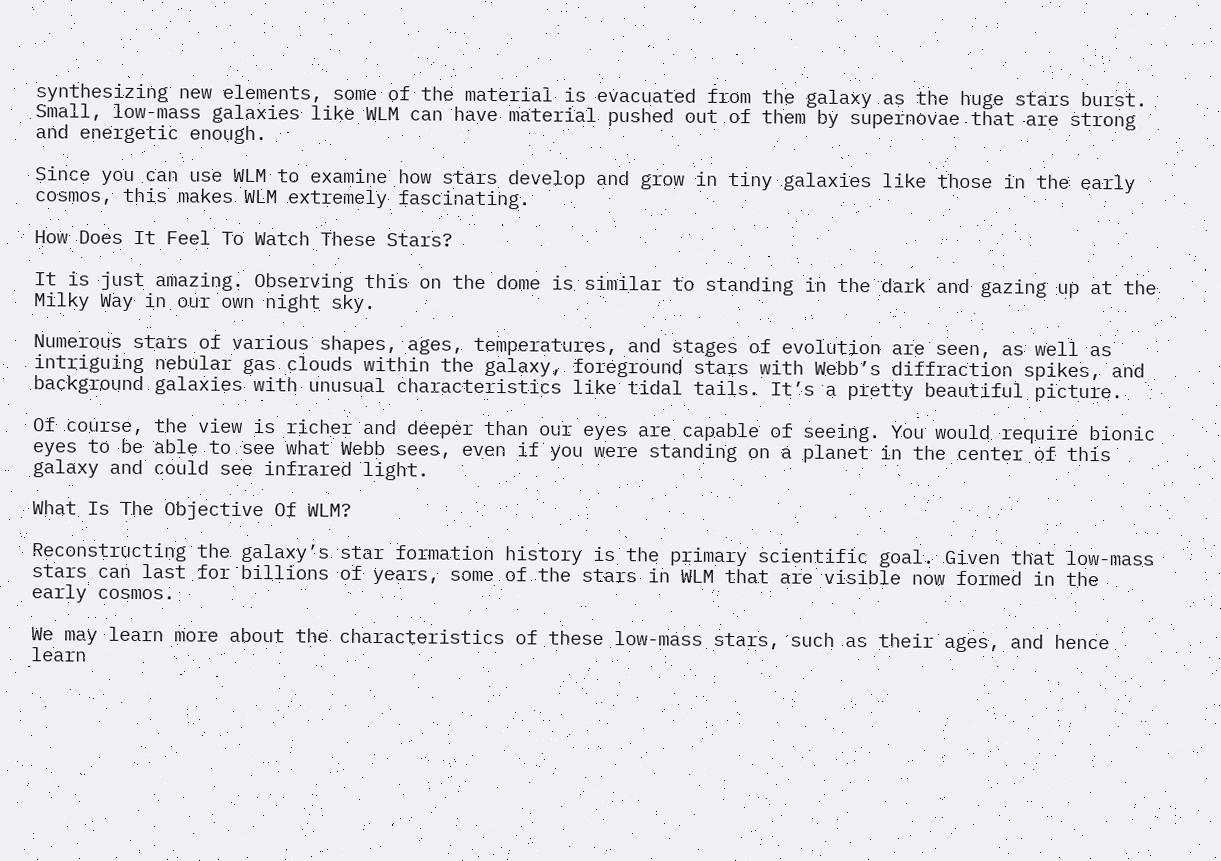synthesizing new elements, some of the material is evacuated from the galaxy as the huge stars burst. Small, low-mass galaxies like WLM can have material pushed out of them by supernovae that are strong and energetic enough.

Since you can use WLM to examine how stars develop and grow in tiny galaxies like those in the early cosmos, this makes WLM extremely fascinating.

How Does It Feel To Watch These Stars?

It is just amazing. Observing this on the dome is similar to standing in the dark and gazing up at the Milky Way in our own night sky.

Numerous stars of various shapes, ages, temperatures, and stages of evolution are seen, as well as intriguing nebular gas clouds within the galaxy, foreground stars with Webb’s diffraction spikes, and background galaxies with unusual characteristics like tidal tails. It’s a pretty beautiful picture.

Of course, the view is richer and deeper than our eyes are capable of seeing. You would require bionic eyes to be able to see what Webb sees, even if you were standing on a planet in the center of this galaxy and could see infrared light.

What Is The Objective Of WLM?

Reconstructing the galaxy’s star formation history is the primary scientific goal. Given that low-mass stars can last for billions of years, some of the stars in WLM that are visible now formed in the early cosmos.

We may learn more about the characteristics of these low-mass stars, such as their ages, and hence learn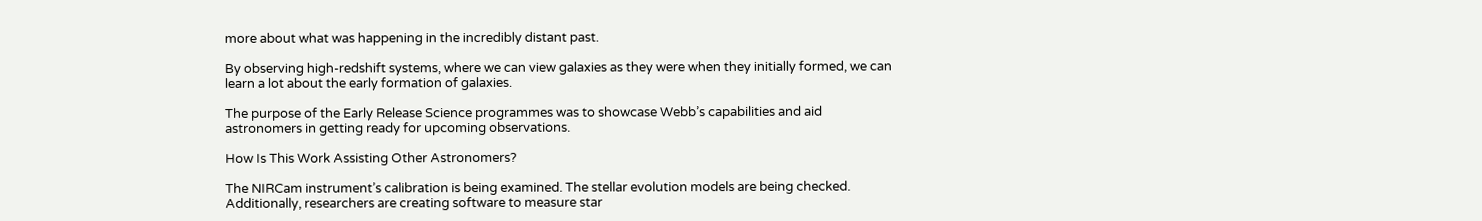more about what was happening in the incredibly distant past.

By observing high-redshift systems, where we can view galaxies as they were when they initially formed, we can learn a lot about the early formation of galaxies.

The purpose of the Early Release Science programmes was to showcase Webb’s capabilities and aid astronomers in getting ready for upcoming observations.

How Is This Work Assisting Other Astronomers?

The NIRCam instrument’s calibration is being examined. The stellar evolution models are being checked. Additionally, researchers are creating software to measure star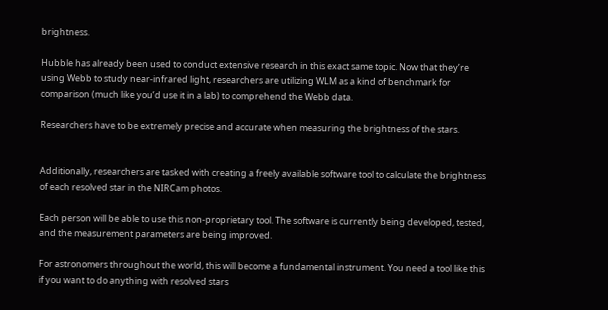brightness.

Hubble has already been used to conduct extensive research in this exact same topic. Now that they’re using Webb to study near-infrared light, researchers are utilizing WLM as a kind of benchmark for comparison (much like you’d use it in a lab) to comprehend the Webb data.

Researchers have to be extremely precise and accurate when measuring the brightness of the stars.


Additionally, researchers are tasked with creating a freely available software tool to calculate the brightness of each resolved star in the NIRCam photos.

Each person will be able to use this non-proprietary tool. The software is currently being developed, tested, and the measurement parameters are being improved.

For astronomers throughout the world, this will become a fundamental instrument. You need a tool like this if you want to do anything with resolved stars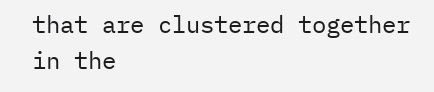that are clustered together in the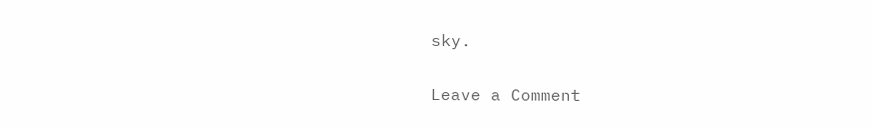sky.

Leave a Comment